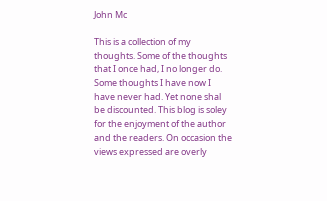John Mc

This is a collection of my thoughts. Some of the thoughts that I once had, I no longer do. Some thoughts I have now I have never had. Yet none shal be discounted. This blog is soley for the enjoyment of the author and the readers. On occasion the views expressed are overly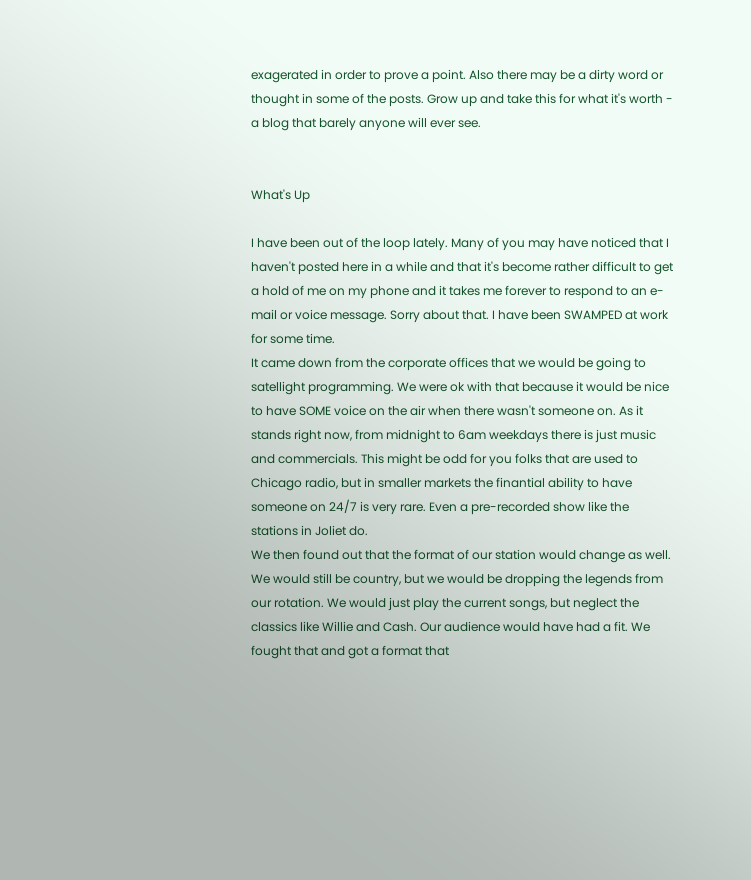exagerated in order to prove a point. Also there may be a dirty word or thought in some of the posts. Grow up and take this for what it's worth - a blog that barely anyone will ever see.


What's Up

I have been out of the loop lately. Many of you may have noticed that I haven't posted here in a while and that it's become rather difficult to get a hold of me on my phone and it takes me forever to respond to an e-mail or voice message. Sorry about that. I have been SWAMPED at work for some time.
It came down from the corporate offices that we would be going to satellight programming. We were ok with that because it would be nice to have SOME voice on the air when there wasn't someone on. As it stands right now, from midnight to 6am weekdays there is just music and commercials. This might be odd for you folks that are used to Chicago radio, but in smaller markets the finantial ability to have someone on 24/7 is very rare. Even a pre-recorded show like the stations in Joliet do.
We then found out that the format of our station would change as well. We would still be country, but we would be dropping the legends from our rotation. We would just play the current songs, but neglect the classics like Willie and Cash. Our audience would have had a fit. We fought that and got a format that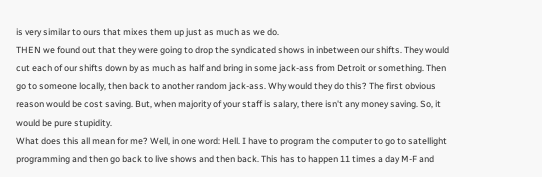is very similar to ours that mixes them up just as much as we do.
THEN we found out that they were going to drop the syndicated shows in inbetween our shifts. They would cut each of our shifts down by as much as half and bring in some jack-ass from Detroit or something. Then go to someone locally, then back to another random jack-ass. Why would they do this? The first obvious reason would be cost saving. But, when majority of your staff is salary, there isn't any money saving. So, it would be pure stupidity.
What does this all mean for me? Well, in one word: Hell. I have to program the computer to go to satellight programming and then go back to live shows and then back. This has to happen 11 times a day M-F and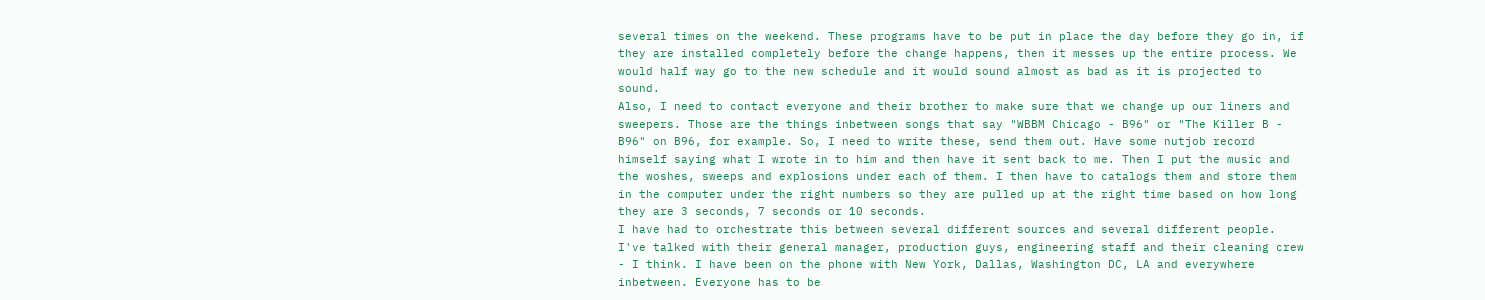several times on the weekend. These programs have to be put in place the day before they go in, if they are installed completely before the change happens, then it messes up the entire process. We would half way go to the new schedule and it would sound almost as bad as it is projected to sound.
Also, I need to contact everyone and their brother to make sure that we change up our liners and sweepers. Those are the things inbetween songs that say "WBBM Chicago - B96" or "The Killer B - B96" on B96, for example. So, I need to write these, send them out. Have some nutjob record himself saying what I wrote in to him and then have it sent back to me. Then I put the music and the woshes, sweeps and explosions under each of them. I then have to catalogs them and store them in the computer under the right numbers so they are pulled up at the right time based on how long they are 3 seconds, 7 seconds or 10 seconds.
I have had to orchestrate this between several different sources and several different people. I've talked with their general manager, production guys, engineering staff and their cleaning crew - I think. I have been on the phone with New York, Dallas, Washington DC, LA and everywhere inbetween. Everyone has to be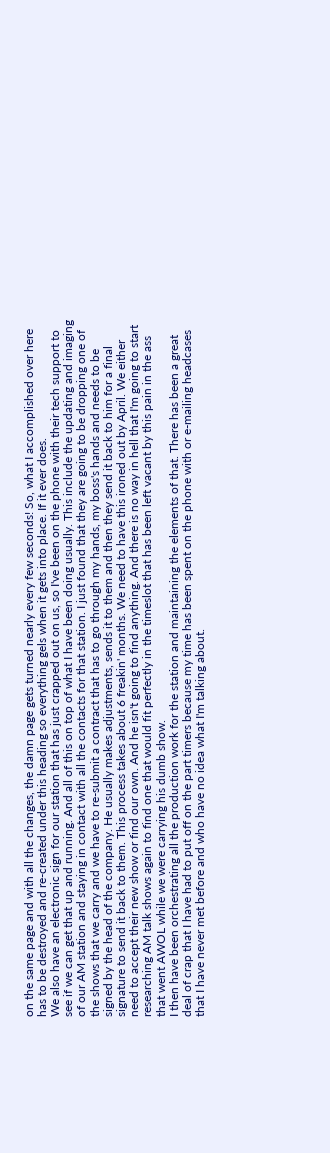on the same page and with all the changes, the damn page gets turned nearly every few seconds! So, what I accomplished over here has to be destroyed and re-created under this heading so everything gels when it gets into place. If it ever does.
We also have an electronic sign for our station that has just crapped out on us, so I've been on the phone with their tech support to see if we can get that up and running. And all of this on top of what I have been doing usually. This include the updating and imaging of our AM station and staying in contact with all the contacts for that station. I just found that they are going to be dropping one of the shows that we carry and we have to re-submit a contract that has to go through my hands, my boss's hands and needs to be signed by the head of the company. He usually makes adjustments, sends it to them and then they send it back to him for a final signature to send it back to them. This process takes about 6 freakin' months. We need to have this ironed out by April. We either need to accept their new show or find our own. And he isn't going to find anything. And there is no way in hell that I'm going to start researching AM talk shows again to find one that would fit perfectly in the timeslot that has been left vacant by this pain in the ass that went AWOL while we were carrying his dumb show.
I then have been orchestrating all the production work for the station and maintaining the elements of that. There has been a great deal of crap that I have had to put off on the part timers because my time has been spent on the phone with or e-mailing headcases that I have never met before and who have no idea what I'm talking about.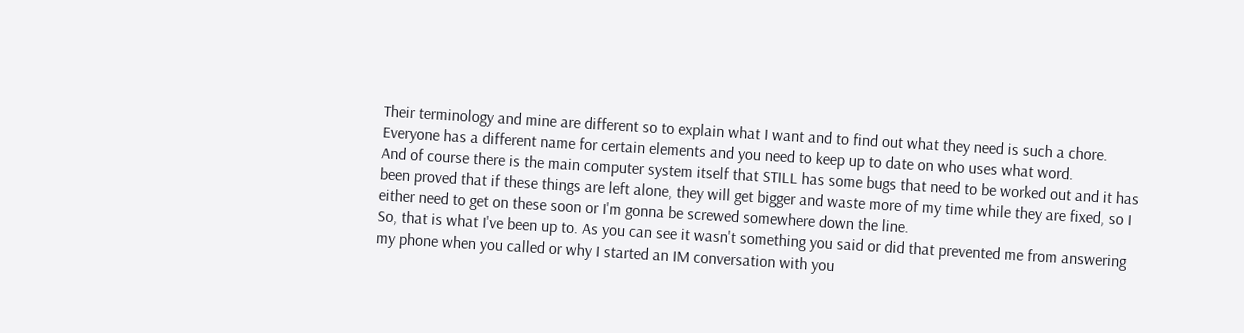Their terminology and mine are different so to explain what I want and to find out what they need is such a chore. Everyone has a different name for certain elements and you need to keep up to date on who uses what word.
And of course there is the main computer system itself that STILL has some bugs that need to be worked out and it has been proved that if these things are left alone, they will get bigger and waste more of my time while they are fixed, so I either need to get on these soon or I'm gonna be screwed somewhere down the line.
So, that is what I've been up to. As you can see it wasn't something you said or did that prevented me from answering my phone when you called or why I started an IM conversation with you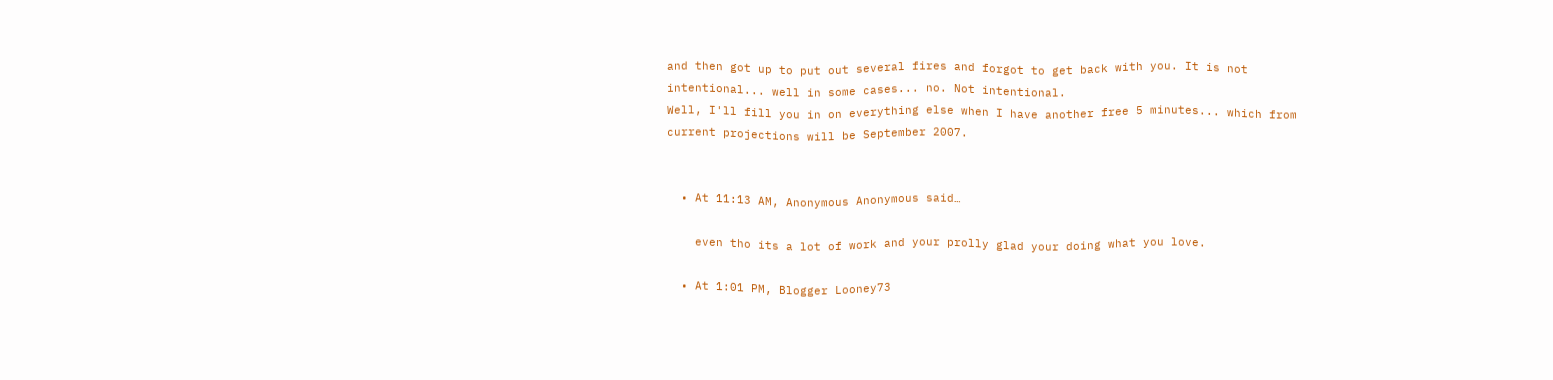and then got up to put out several fires and forgot to get back with you. It is not intentional... well in some cases... no. Not intentional.
Well, I'll fill you in on everything else when I have another free 5 minutes... which from current projections will be September 2007.


  • At 11:13 AM, Anonymous Anonymous said…

    even tho its a lot of work and your prolly glad your doing what you love.

  • At 1:01 PM, Blogger Looney73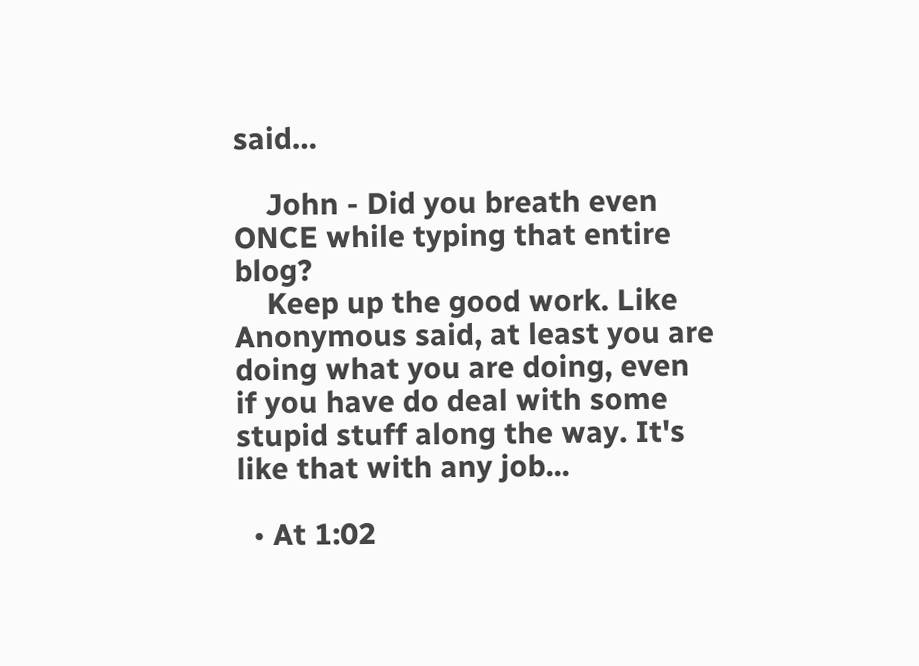said…

    John - Did you breath even ONCE while typing that entire blog?
    Keep up the good work. Like Anonymous said, at least you are doing what you are doing, even if you have do deal with some stupid stuff along the way. It's like that with any job...

  • At 1:02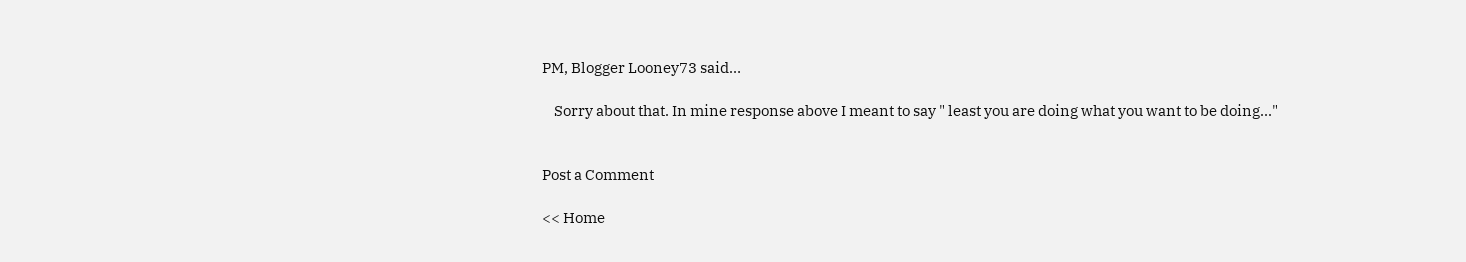PM, Blogger Looney73 said…

    Sorry about that. In mine response above I meant to say " least you are doing what you want to be doing..."


Post a Comment

<< Home